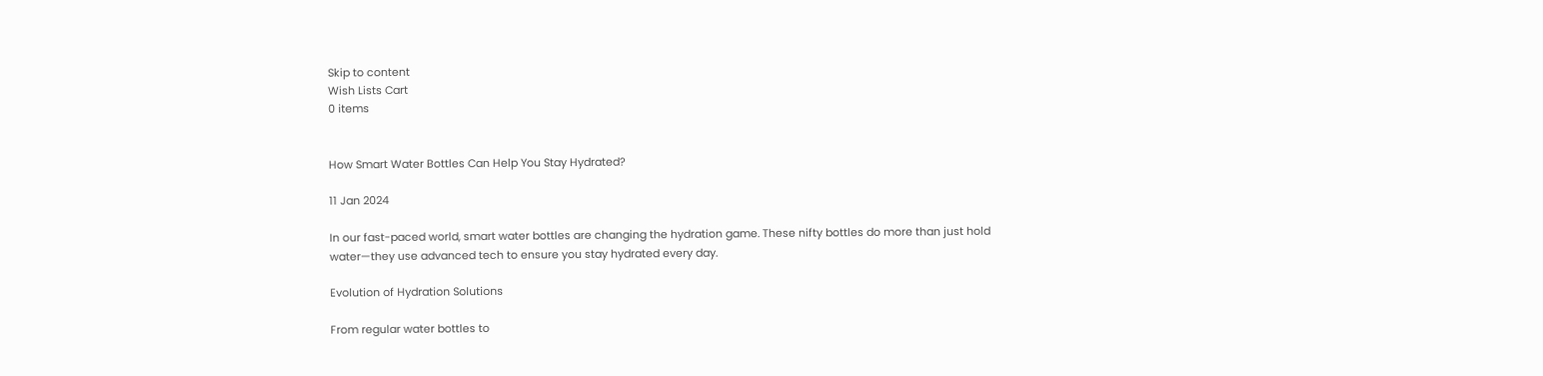Skip to content
Wish Lists Cart
0 items


How Smart Water Bottles Can Help You Stay Hydrated?

11 Jan 2024

In our fast-paced world, smart water bottles are changing the hydration game. These nifty bottles do more than just hold water—they use advanced tech to ensure you stay hydrated every day.

Evolution of Hydration Solutions

From regular water bottles to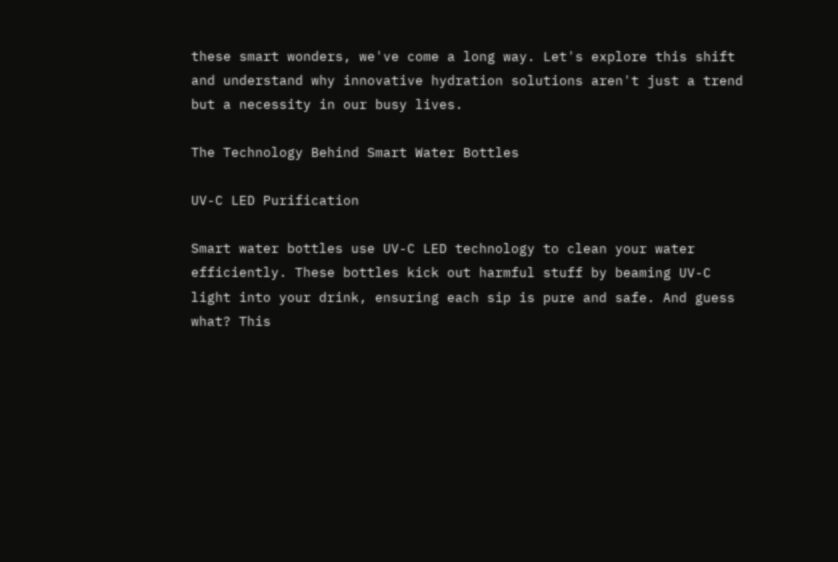these smart wonders, we've come a long way. Let's explore this shift and understand why innovative hydration solutions aren't just a trend but a necessity in our busy lives.

The Technology Behind Smart Water Bottles

UV-C LED Purification

Smart water bottles use UV-C LED technology to clean your water efficiently. These bottles kick out harmful stuff by beaming UV-C light into your drink, ensuring each sip is pure and safe. And guess what? This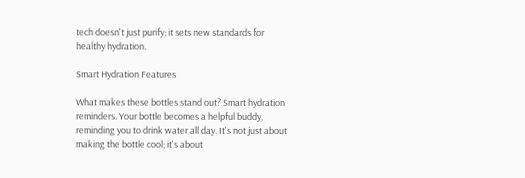tech doesn't just purify; it sets new standards for healthy hydration.

Smart Hydration Features

What makes these bottles stand out? Smart hydration reminders. Your bottle becomes a helpful buddy, reminding you to drink water all day. It's not just about making the bottle cool; it's about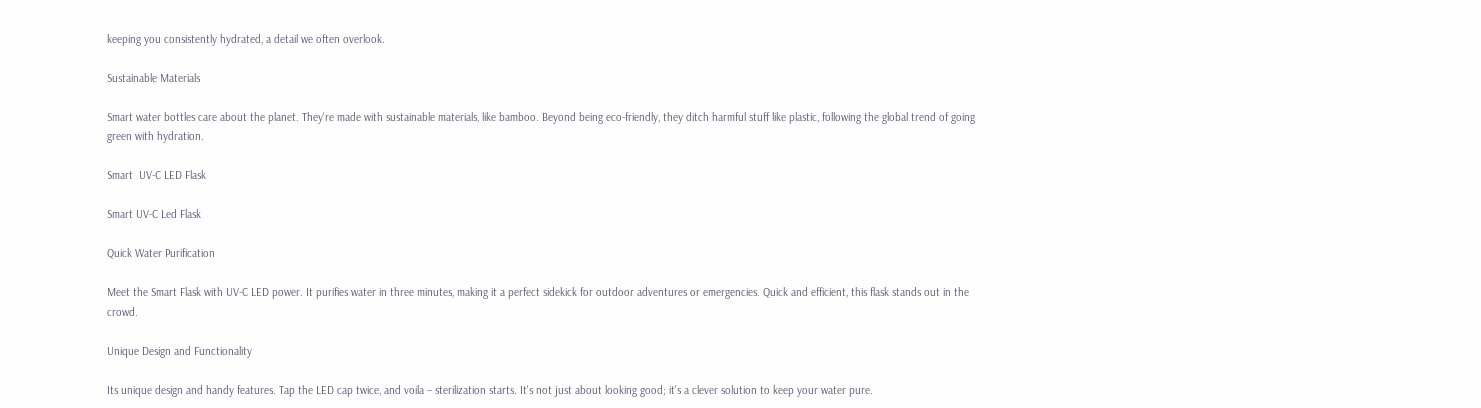keeping you consistently hydrated, a detail we often overlook.

Sustainable Materials

Smart water bottles care about the planet. They're made with sustainable materials, like bamboo. Beyond being eco-friendly, they ditch harmful stuff like plastic, following the global trend of going green with hydration.

Smart  UV-C LED Flask

Smart UV-C Led Flask

Quick Water Purification

Meet the Smart Flask with UV-C LED power. It purifies water in three minutes, making it a perfect sidekick for outdoor adventures or emergencies. Quick and efficient, this flask stands out in the crowd.

Unique Design and Functionality

Its unique design and handy features. Tap the LED cap twice, and voila – sterilization starts. It's not just about looking good; it's a clever solution to keep your water pure.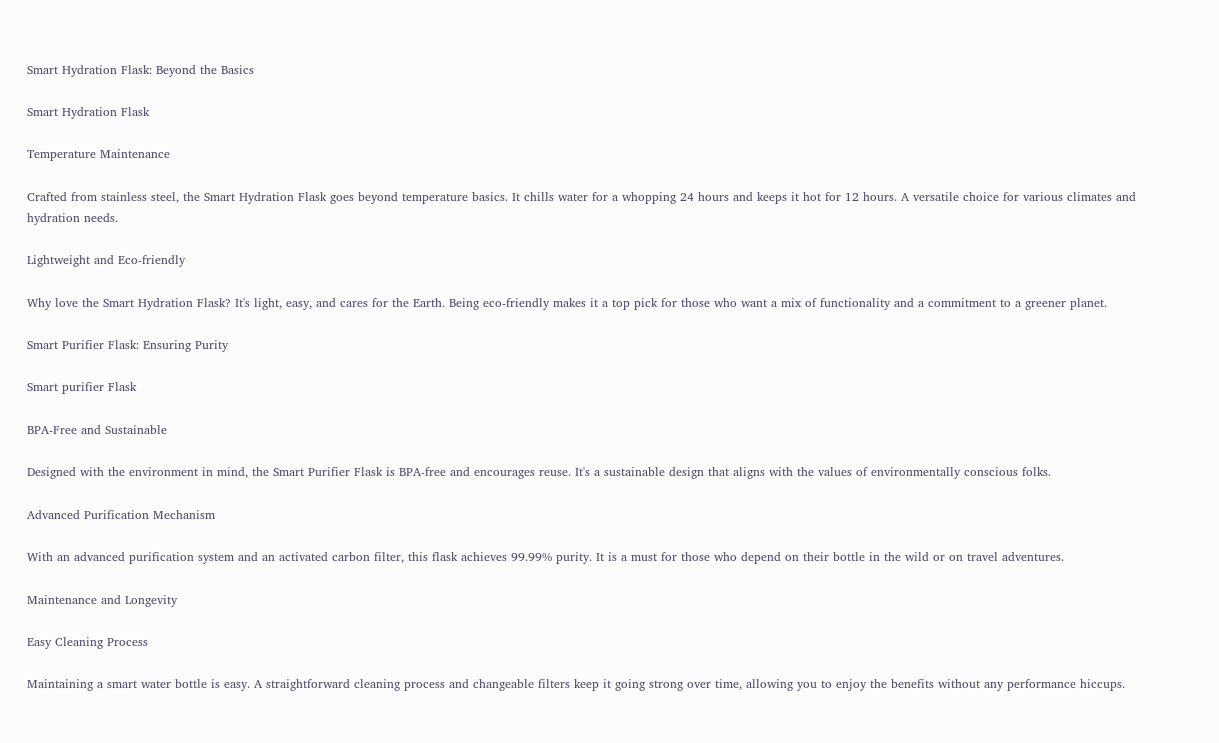Smart Hydration Flask: Beyond the Basics

Smart Hydration Flask

Temperature Maintenance

Crafted from stainless steel, the Smart Hydration Flask goes beyond temperature basics. It chills water for a whopping 24 hours and keeps it hot for 12 hours. A versatile choice for various climates and hydration needs.

Lightweight and Eco-friendly

Why love the Smart Hydration Flask? It's light, easy, and cares for the Earth. Being eco-friendly makes it a top pick for those who want a mix of functionality and a commitment to a greener planet.

Smart Purifier Flask: Ensuring Purity

Smart purifier Flask

BPA-Free and Sustainable

Designed with the environment in mind, the Smart Purifier Flask is BPA-free and encourages reuse. It's a sustainable design that aligns with the values of environmentally conscious folks.

Advanced Purification Mechanism

With an advanced purification system and an activated carbon filter, this flask achieves 99.99% purity. It is a must for those who depend on their bottle in the wild or on travel adventures.

Maintenance and Longevity

Easy Cleaning Process

Maintaining a smart water bottle is easy. A straightforward cleaning process and changeable filters keep it going strong over time, allowing you to enjoy the benefits without any performance hiccups.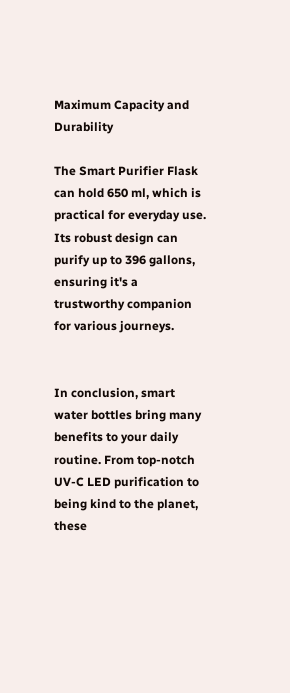Maximum Capacity and Durability

The Smart Purifier Flask can hold 650 ml, which is practical for everyday use. Its robust design can purify up to 396 gallons, ensuring it's a trustworthy companion for various journeys.


In conclusion, smart water bottles bring many benefits to your daily routine. From top-notch UV-C LED purification to being kind to the planet, these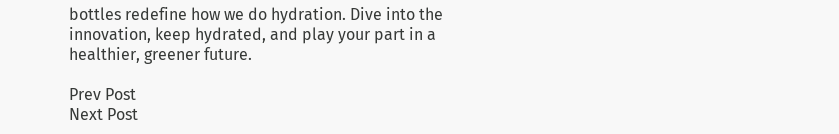bottles redefine how we do hydration. Dive into the innovation, keep hydrated, and play your part in a healthier, greener future.

Prev Post
Next Post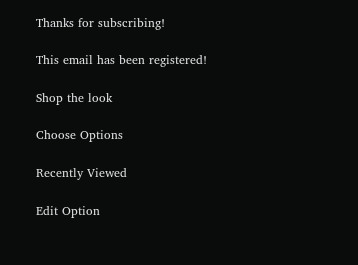Thanks for subscribing!

This email has been registered!

Shop the look

Choose Options

Recently Viewed

Edit Option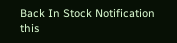Back In Stock Notification
this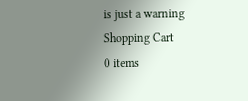is just a warning
Shopping Cart
0 items